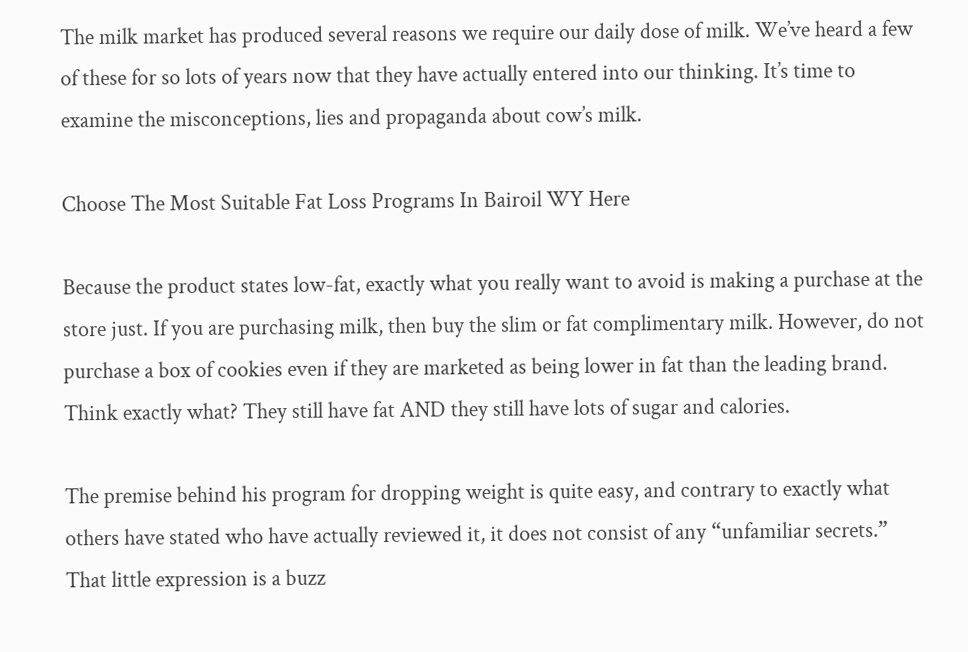The milk market has produced several reasons we require our daily dose of milk. We’ve heard a few of these for so lots of years now that they have actually entered into our thinking. It’s time to examine the misconceptions, lies and propaganda about cow’s milk.

Choose The Most Suitable Fat Loss Programs In Bairoil WY Here

Because the product states low-fat, exactly what you really want to avoid is making a purchase at the store just. If you are purchasing milk, then buy the slim or fat complimentary milk. However, do not purchase a box of cookies even if they are marketed as being lower in fat than the leading brand. Think exactly what? They still have fat AND they still have lots of sugar and calories.

The premise behind his program for dropping weight is quite easy, and contrary to exactly what others have stated who have actually reviewed it, it does not consist of any “unfamiliar secrets.” That little expression is a buzz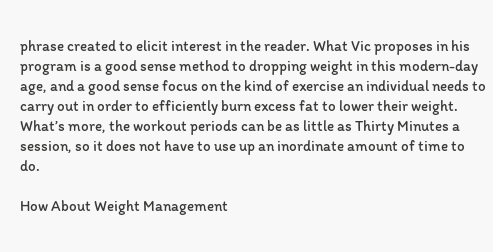phrase created to elicit interest in the reader. What Vic proposes in his program is a good sense method to dropping weight in this modern-day age, and a good sense focus on the kind of exercise an individual needs to carry out in order to efficiently burn excess fat to lower their weight. What’s more, the workout periods can be as little as Thirty Minutes a session, so it does not have to use up an inordinate amount of time to do.

How About Weight Management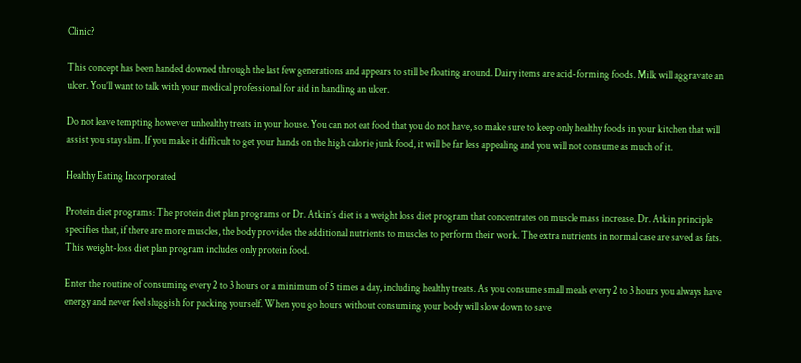Clinic?

This concept has been handed downed through the last few generations and appears to still be floating around. Dairy items are acid-forming foods. Milk will aggravate an ulcer. You’ll want to talk with your medical professional for aid in handling an ulcer.

Do not leave tempting however unhealthy treats in your house. You can not eat food that you do not have, so make sure to keep only healthy foods in your kitchen that will assist you stay slim. If you make it difficult to get your hands on the high calorie junk food, it will be far less appealing and you will not consume as much of it.

Healthy Eating Incorporated

Protein diet programs: The protein diet plan programs or Dr. Atkin’s diet is a weight loss diet program that concentrates on muscle mass increase. Dr. Atkin principle specifies that, if there are more muscles, the body provides the additional nutrients to muscles to perform their work. The extra nutrients in normal case are saved as fats. This weight-loss diet plan program includes only protein food.

Enter the routine of consuming every 2 to 3 hours or a minimum of 5 times a day, including healthy treats. As you consume small meals every 2 to 3 hours you always have energy and never feel sluggish for packing yourself. When you go hours without consuming your body will slow down to save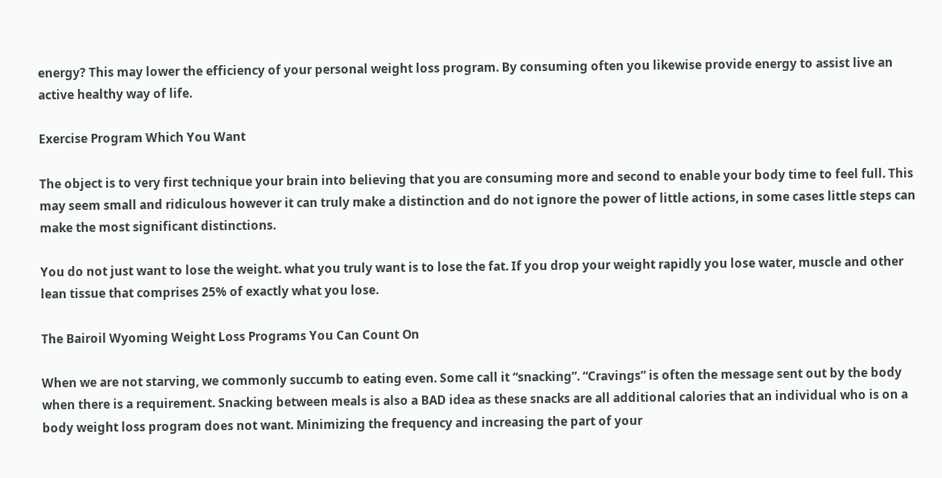energy? This may lower the efficiency of your personal weight loss program. By consuming often you likewise provide energy to assist live an active healthy way of life.

Exercise Program Which You Want

The object is to very first technique your brain into believing that you are consuming more and second to enable your body time to feel full. This may seem small and ridiculous however it can truly make a distinction and do not ignore the power of little actions, in some cases little steps can make the most significant distinctions.

You do not just want to lose the weight. what you truly want is to lose the fat. If you drop your weight rapidly you lose water, muscle and other lean tissue that comprises 25% of exactly what you lose.

The Bairoil Wyoming Weight Loss Programs You Can Count On

When we are not starving, we commonly succumb to eating even. Some call it “snacking”. “Cravings” is often the message sent out by the body when there is a requirement. Snacking between meals is also a BAD idea as these snacks are all additional calories that an individual who is on a body weight loss program does not want. Minimizing the frequency and increasing the part of your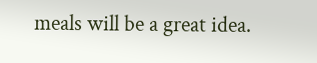meals will be a great idea.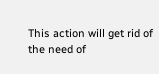This action will get rid of the need of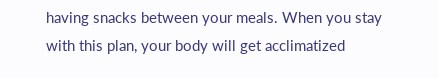having snacks between your meals. When you stay with this plan, your body will get acclimatized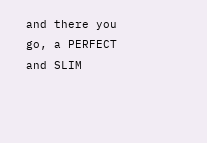and there you go, a PERFECT and SLIM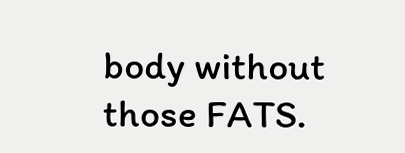body without those FATS.